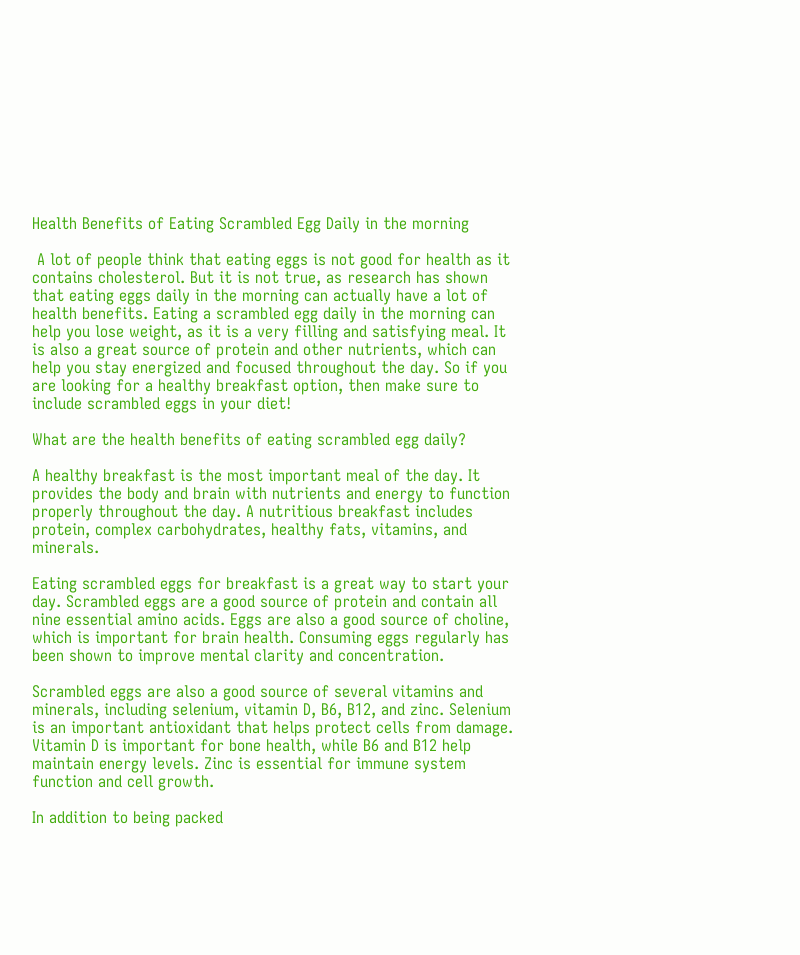Health Benefits of Eating Scrambled Egg Daily in the morning

 A lot of people think that eating eggs is not good for health as it contains cholesterol. But it is not true, as research has shown that eating eggs daily in the morning can actually have a lot of health benefits. Eating a scrambled egg daily in the morning can help you lose weight, as it is a very filling and satisfying meal. It is also a great source of protein and other nutrients, which can help you stay energized and focused throughout the day. So if you are looking for a healthy breakfast option, then make sure to include scrambled eggs in your diet!

What are the health benefits of eating scrambled egg daily?

A healthy breakfast is the most important meal of the day. It provides the body and brain with nutrients and energy to function properly throughout the day. A nutritious breakfast includes protein, complex carbohydrates, healthy fats, vitamins, and minerals.

Eating scrambled eggs for breakfast is a great way to start your day. Scrambled eggs are a good source of protein and contain all nine essential amino acids. Eggs are also a good source of choline, which is important for brain health. Consuming eggs regularly has been shown to improve mental clarity and concentration.

Scrambled eggs are also a good source of several vitamins and minerals, including selenium, vitamin D, B6, B12, and zinc. Selenium is an important antioxidant that helps protect cells from damage. Vitamin D is important for bone health, while B6 and B12 help maintain energy levels. Zinc is essential for immune system function and cell growth.

In addition to being packed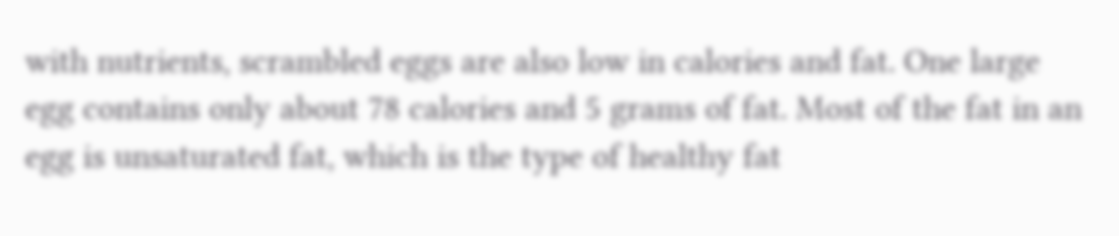with nutrients, scrambled eggs are also low in calories and fat. One large egg contains only about 78 calories and 5 grams of fat. Most of the fat in an egg is unsaturated fat, which is the type of healthy fat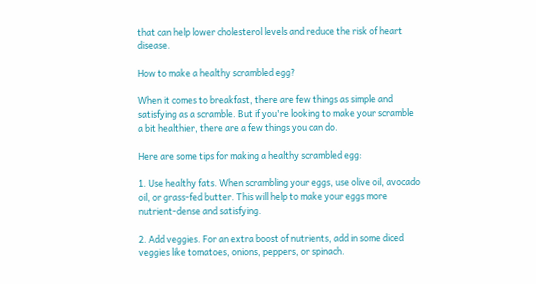that can help lower cholesterol levels and reduce the risk of heart disease.

How to make a healthy scrambled egg?

When it comes to breakfast, there are few things as simple and satisfying as a scramble. But if you're looking to make your scramble a bit healthier, there are a few things you can do.

Here are some tips for making a healthy scrambled egg:

1. Use healthy fats. When scrambling your eggs, use olive oil, avocado oil, or grass-fed butter. This will help to make your eggs more nutrient-dense and satisfying.

2. Add veggies. For an extra boost of nutrients, add in some diced veggies like tomatoes, onions, peppers, or spinach.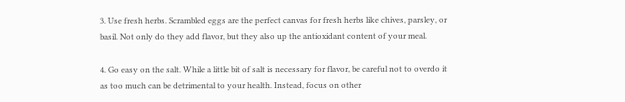3. Use fresh herbs. Scrambled eggs are the perfect canvas for fresh herbs like chives, parsley, or basil. Not only do they add flavor, but they also up the antioxidant content of your meal.

4. Go easy on the salt. While a little bit of salt is necessary for flavor, be careful not to overdo it as too much can be detrimental to your health. Instead, focus on other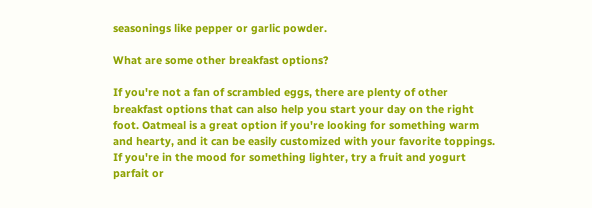seasonings like pepper or garlic powder.

What are some other breakfast options?

If you're not a fan of scrambled eggs, there are plenty of other breakfast options that can also help you start your day on the right foot. Oatmeal is a great option if you're looking for something warm and hearty, and it can be easily customized with your favorite toppings. If you're in the mood for something lighter, try a fruit and yogurt parfait or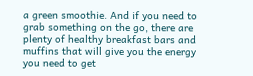a green smoothie. And if you need to grab something on the go, there are plenty of healthy breakfast bars and muffins that will give you the energy you need to get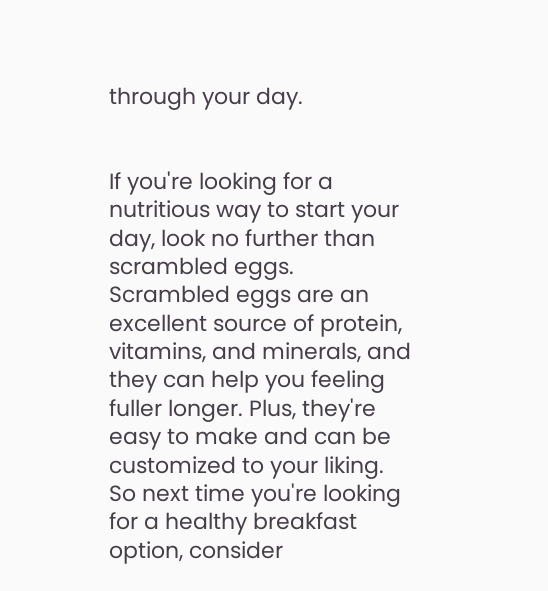through your day.


If you're looking for a nutritious way to start your day, look no further than scrambled eggs. Scrambled eggs are an excellent source of protein, vitamins, and minerals, and they can help you feeling fuller longer. Plus, they're easy to make and can be customized to your liking. So next time you're looking for a healthy breakfast option, consider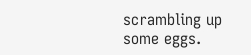scrambling up some eggs.